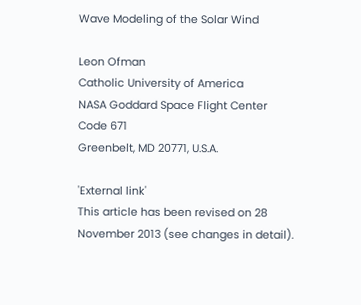Wave Modeling of the Solar Wind

Leon Ofman
Catholic University of America
NASA Goddard Space Flight Center
Code 671
Greenbelt, MD 20771, U.S.A.

'External link'
This article has been revised on 28 November 2013 (see changes in detail).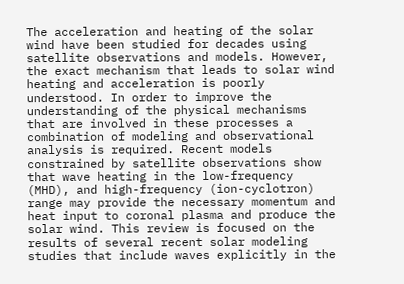The acceleration and heating of the solar wind have been studied for decades using satellite observations and models. However, the exact mechanism that leads to solar wind heating and acceleration is poorly understood. In order to improve the understanding of the physical mechanisms that are involved in these processes a combination of modeling and observational analysis is required. Recent models constrained by satellite observations show that wave heating in the low-frequency (MHD), and high-frequency (ion-cyclotron) range may provide the necessary momentum and heat input to coronal plasma and produce the solar wind. This review is focused on the results of several recent solar modeling studies that include waves explicitly in the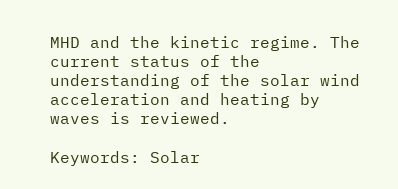MHD and the kinetic regime. The current status of the understanding of the solar wind acceleration and heating by waves is reviewed.

Keywords: Solar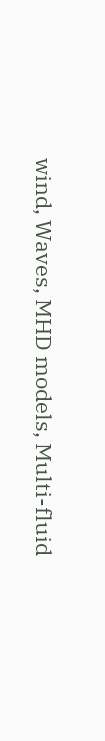wind, Waves, MHD models, Multi-fluid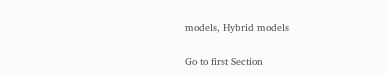models, Hybrid models

Go to first Section